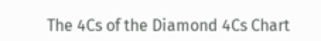The 4Cs of the Diamond 4Cs Chart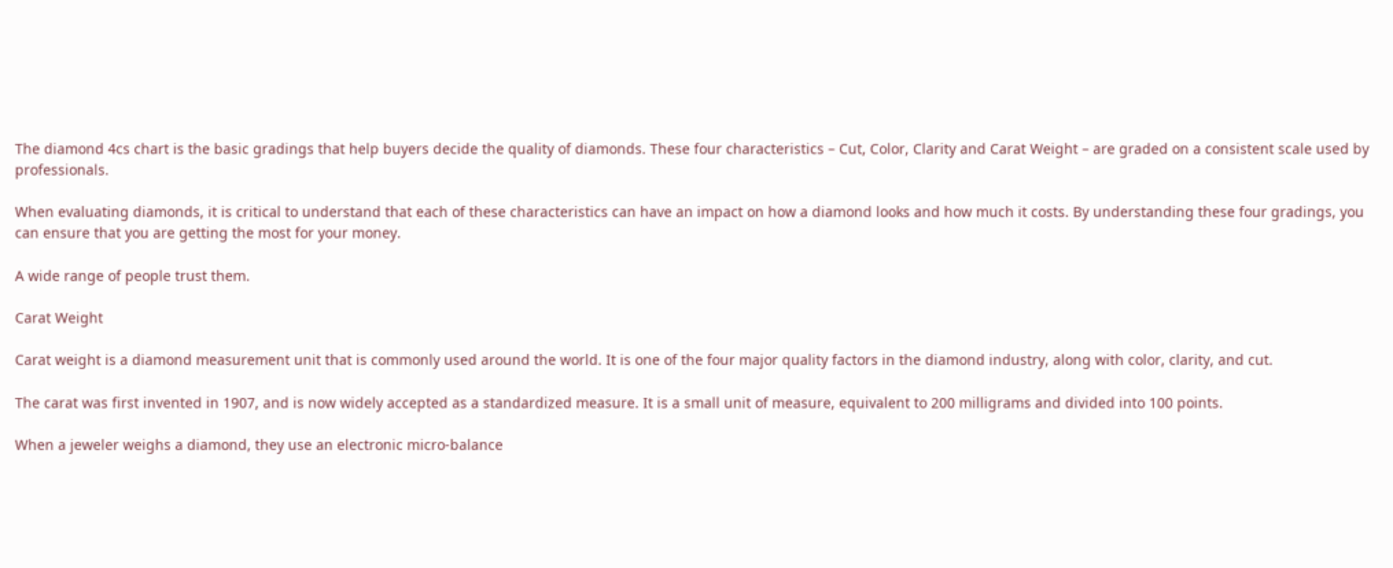The diamond 4cs chart is the basic gradings that help buyers decide the quality of diamonds. These four characteristics – Cut, Color, Clarity and Carat Weight – are graded on a consistent scale used by professionals.

When evaluating diamonds, it is critical to understand that each of these characteristics can have an impact on how a diamond looks and how much it costs. By understanding these four gradings, you can ensure that you are getting the most for your money.

A wide range of people trust them.

Carat Weight

Carat weight is a diamond measurement unit that is commonly used around the world. It is one of the four major quality factors in the diamond industry, along with color, clarity, and cut.

The carat was first invented in 1907, and is now widely accepted as a standardized measure. It is a small unit of measure, equivalent to 200 milligrams and divided into 100 points.

When a jeweler weighs a diamond, they use an electronic micro-balance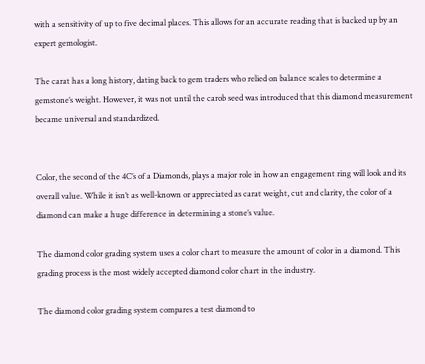with a sensitivity of up to five decimal places. This allows for an accurate reading that is backed up by an expert gemologist.

The carat has a long history, dating back to gem traders who relied on balance scales to determine a gemstone’s weight. However, it was not until the carob seed was introduced that this diamond measurement became universal and standardized.


Color, the second of the 4C’s of a Diamonds, plays a major role in how an engagement ring will look and its overall value. While it isn’t as well-known or appreciated as carat weight, cut and clarity, the color of a diamond can make a huge difference in determining a stone’s value.

The diamond color grading system uses a color chart to measure the amount of color in a diamond. This grading process is the most widely accepted diamond color chart in the industry.

The diamond color grading system compares a test diamond to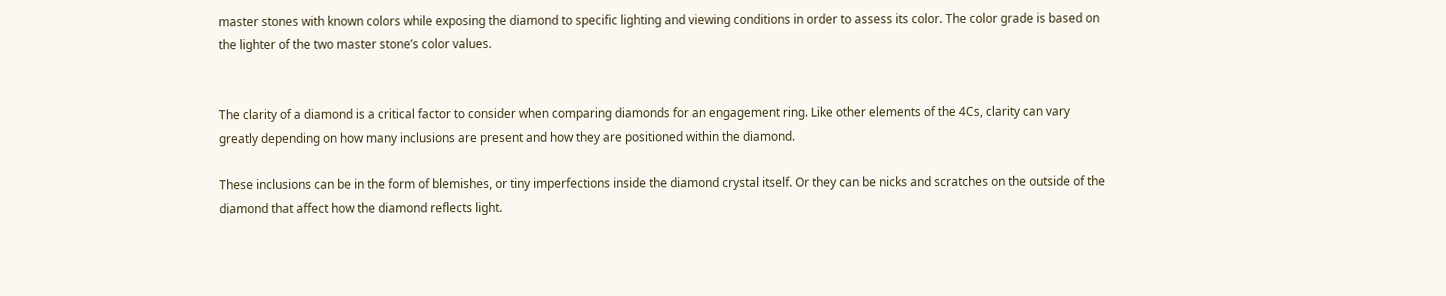master stones with known colors while exposing the diamond to specific lighting and viewing conditions in order to assess its color. The color grade is based on the lighter of the two master stone’s color values.


The clarity of a diamond is a critical factor to consider when comparing diamonds for an engagement ring. Like other elements of the 4Cs, clarity can vary greatly depending on how many inclusions are present and how they are positioned within the diamond.

These inclusions can be in the form of blemishes, or tiny imperfections inside the diamond crystal itself. Or they can be nicks and scratches on the outside of the diamond that affect how the diamond reflects light.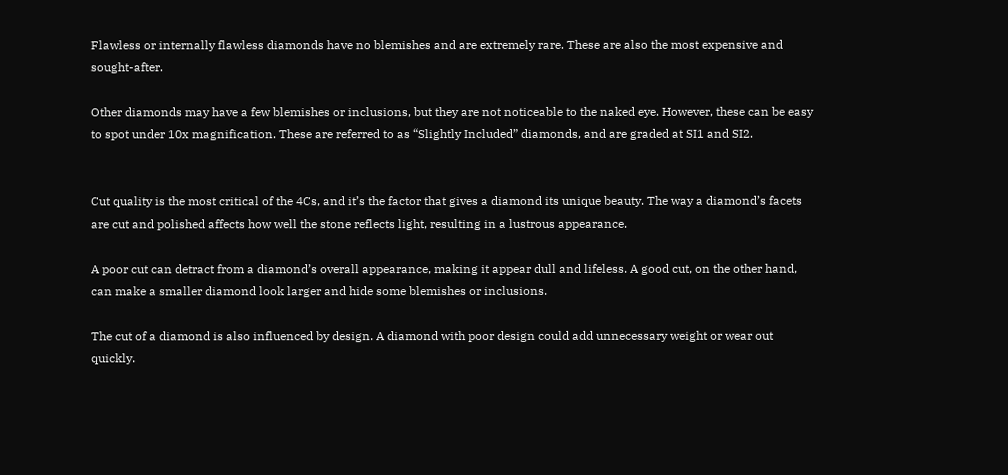Flawless or internally flawless diamonds have no blemishes and are extremely rare. These are also the most expensive and sought-after.

Other diamonds may have a few blemishes or inclusions, but they are not noticeable to the naked eye. However, these can be easy to spot under 10x magnification. These are referred to as “Slightly Included” diamonds, and are graded at SI1 and SI2.


Cut quality is the most critical of the 4Cs, and it’s the factor that gives a diamond its unique beauty. The way a diamond’s facets are cut and polished affects how well the stone reflects light, resulting in a lustrous appearance.

A poor cut can detract from a diamond’s overall appearance, making it appear dull and lifeless. A good cut, on the other hand, can make a smaller diamond look larger and hide some blemishes or inclusions.

The cut of a diamond is also influenced by design. A diamond with poor design could add unnecessary weight or wear out quickly.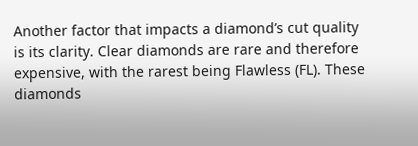Another factor that impacts a diamond’s cut quality is its clarity. Clear diamonds are rare and therefore expensive, with the rarest being Flawless (FL). These diamonds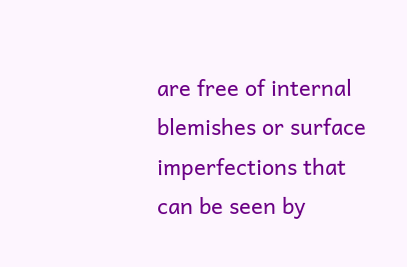are free of internal blemishes or surface imperfections that can be seen by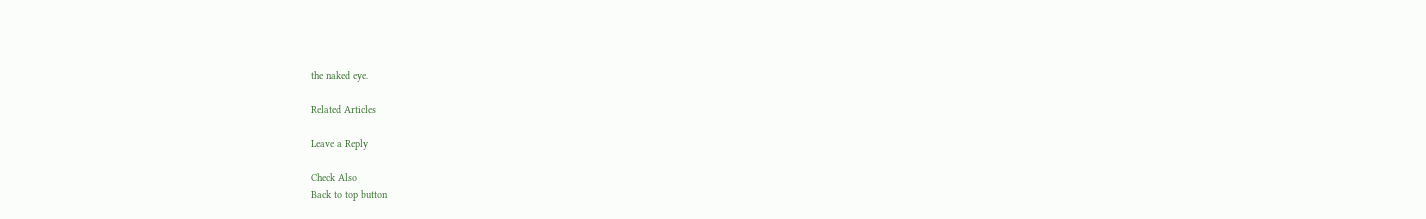the naked eye.

Related Articles

Leave a Reply

Check Also
Back to top button